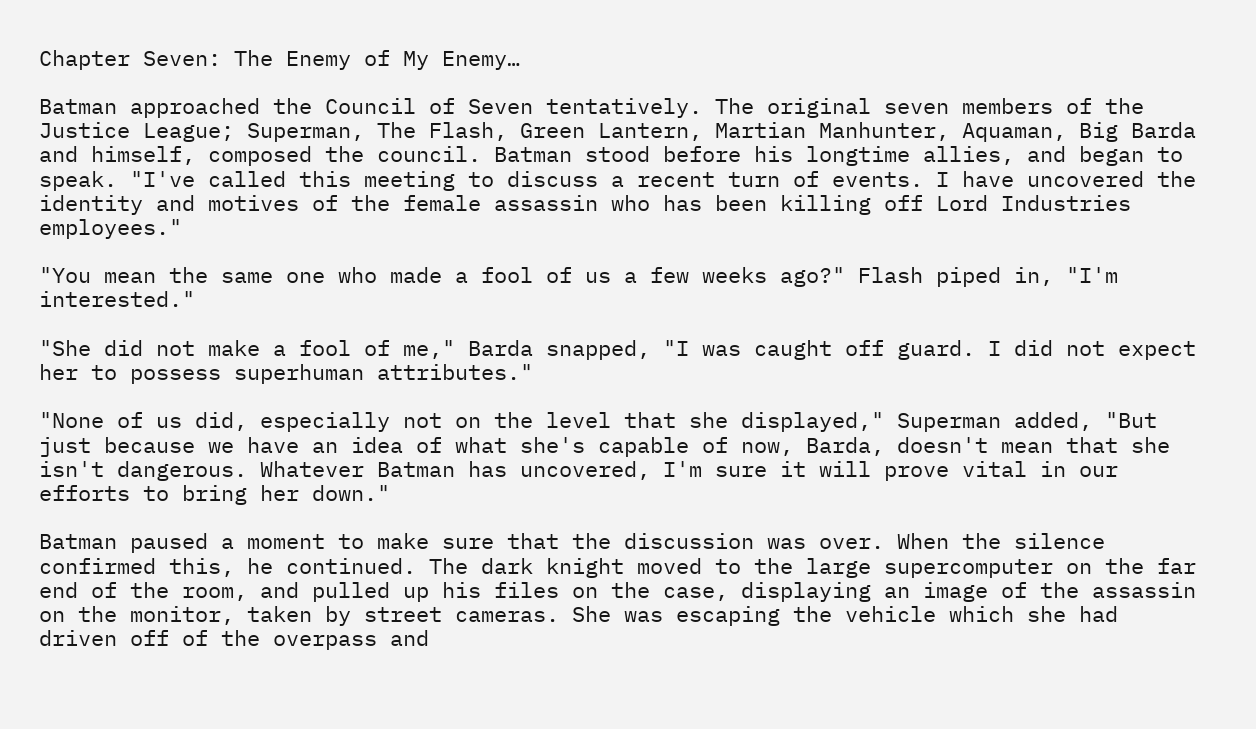Chapter Seven: The Enemy of My Enemy…

Batman approached the Council of Seven tentatively. The original seven members of the Justice League; Superman, The Flash, Green Lantern, Martian Manhunter, Aquaman, Big Barda and himself, composed the council. Batman stood before his longtime allies, and began to speak. "I've called this meeting to discuss a recent turn of events. I have uncovered the identity and motives of the female assassin who has been killing off Lord Industries employees."

"You mean the same one who made a fool of us a few weeks ago?" Flash piped in, "I'm interested."

"She did not make a fool of me," Barda snapped, "I was caught off guard. I did not expect her to possess superhuman attributes."

"None of us did, especially not on the level that she displayed," Superman added, "But just because we have an idea of what she's capable of now, Barda, doesn't mean that she isn't dangerous. Whatever Batman has uncovered, I'm sure it will prove vital in our efforts to bring her down."

Batman paused a moment to make sure that the discussion was over. When the silence confirmed this, he continued. The dark knight moved to the large supercomputer on the far end of the room, and pulled up his files on the case, displaying an image of the assassin on the monitor, taken by street cameras. She was escaping the vehicle which she had driven off of the overpass and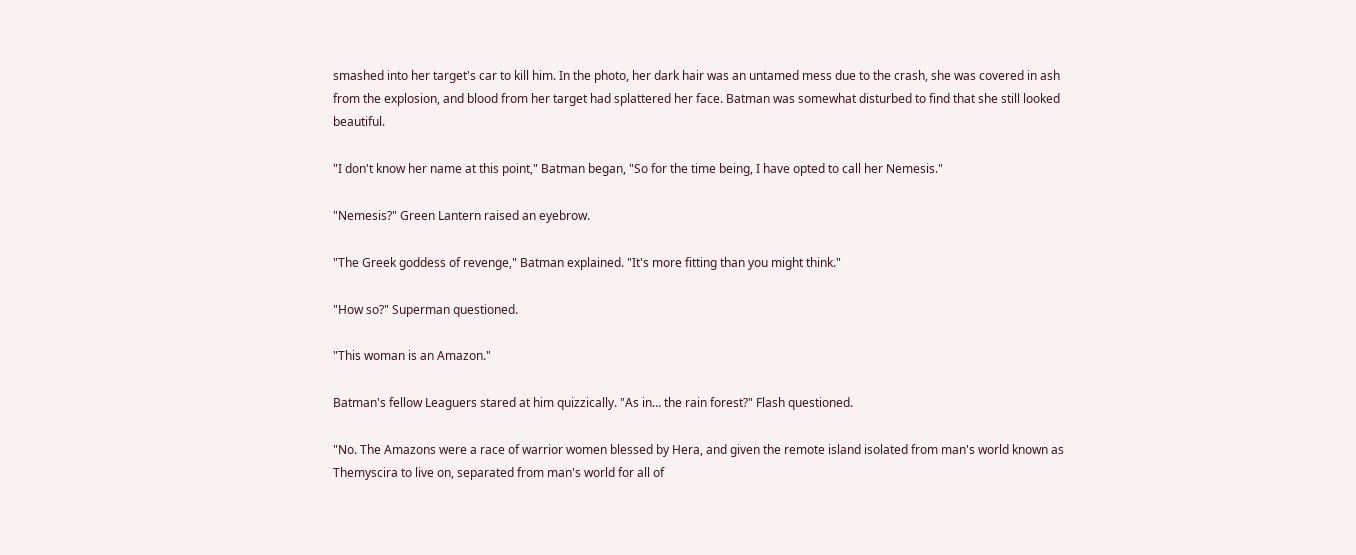smashed into her target's car to kill him. In the photo, her dark hair was an untamed mess due to the crash, she was covered in ash from the explosion, and blood from her target had splattered her face. Batman was somewhat disturbed to find that she still looked beautiful.

"I don't know her name at this point," Batman began, "So for the time being, I have opted to call her Nemesis."

"Nemesis?" Green Lantern raised an eyebrow.

"The Greek goddess of revenge," Batman explained. "It's more fitting than you might think."

"How so?" Superman questioned.

"This woman is an Amazon."

Batman's fellow Leaguers stared at him quizzically. "As in… the rain forest?" Flash questioned.

"No. The Amazons were a race of warrior women blessed by Hera, and given the remote island isolated from man's world known as Themyscira to live on, separated from man's world for all of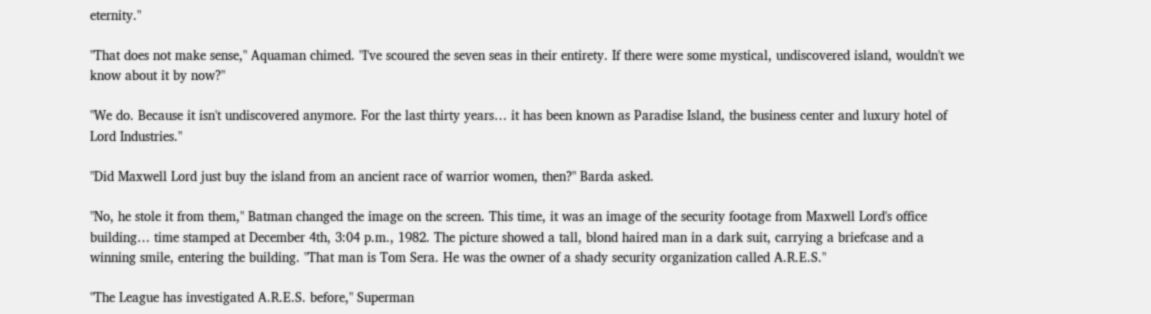eternity."

"That does not make sense," Aquaman chimed. "I've scoured the seven seas in their entirety. If there were some mystical, undiscovered island, wouldn't we know about it by now?"

"We do. Because it isn't undiscovered anymore. For the last thirty years… it has been known as Paradise Island, the business center and luxury hotel of Lord Industries."

"Did Maxwell Lord just buy the island from an ancient race of warrior women, then?" Barda asked.

"No, he stole it from them," Batman changed the image on the screen. This time, it was an image of the security footage from Maxwell Lord's office building… time stamped at December 4th, 3:04 p.m., 1982. The picture showed a tall, blond haired man in a dark suit, carrying a briefcase and a winning smile, entering the building. "That man is Tom Sera. He was the owner of a shady security organization called A.R.E.S."

"The League has investigated A.R.E.S. before," Superman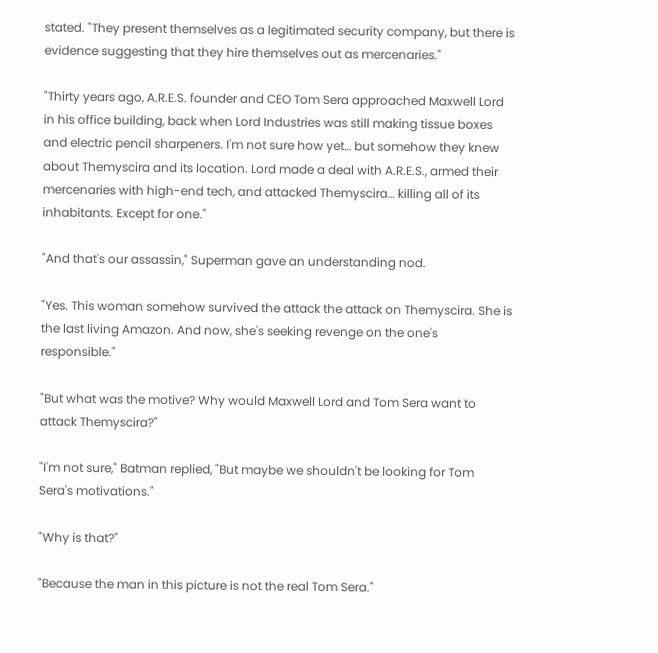stated. "They present themselves as a legitimated security company, but there is evidence suggesting that they hire themselves out as mercenaries."

"Thirty years ago, A.R.E.S. founder and CEO Tom Sera approached Maxwell Lord in his office building, back when Lord Industries was still making tissue boxes and electric pencil sharpeners. I'm not sure how yet… but somehow they knew about Themyscira and its location. Lord made a deal with A.R.E.S., armed their mercenaries with high-end tech, and attacked Themyscira… killing all of its inhabitants. Except for one."

"And that's our assassin," Superman gave an understanding nod.

"Yes. This woman somehow survived the attack the attack on Themyscira. She is the last living Amazon. And now, she's seeking revenge on the one's responsible."

"But what was the motive? Why would Maxwell Lord and Tom Sera want to attack Themyscira?"

"I'm not sure," Batman replied, "But maybe we shouldn't be looking for Tom Sera's motivations."

"Why is that?"

"Because the man in this picture is not the real Tom Sera."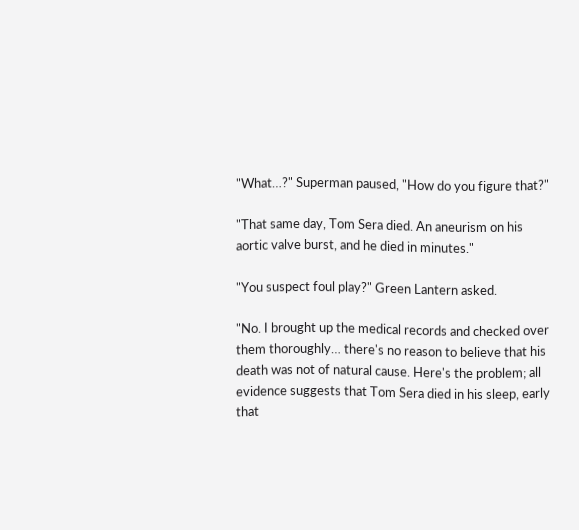"What…?" Superman paused, "How do you figure that?"

"That same day, Tom Sera died. An aneurism on his aortic valve burst, and he died in minutes."

"You suspect foul play?" Green Lantern asked.

"No. I brought up the medical records and checked over them thoroughly… there's no reason to believe that his death was not of natural cause. Here's the problem; all evidence suggests that Tom Sera died in his sleep, early that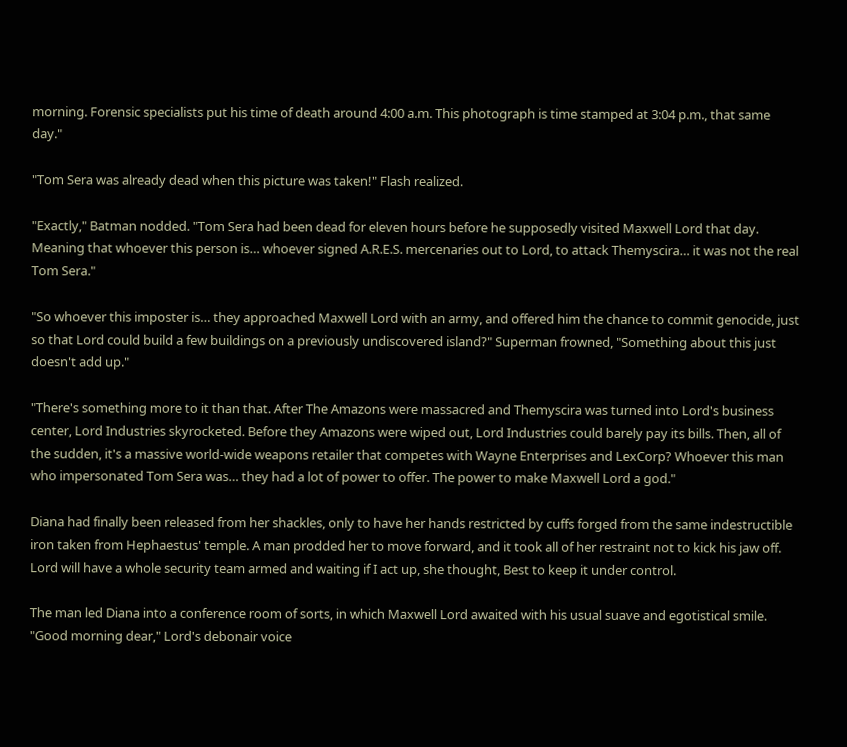morning. Forensic specialists put his time of death around 4:00 a.m. This photograph is time stamped at 3:04 p.m., that same day."

"Tom Sera was already dead when this picture was taken!" Flash realized.

"Exactly," Batman nodded. "Tom Sera had been dead for eleven hours before he supposedly visited Maxwell Lord that day. Meaning that whoever this person is… whoever signed A.R.E.S. mercenaries out to Lord, to attack Themyscira… it was not the real Tom Sera."

"So whoever this imposter is… they approached Maxwell Lord with an army, and offered him the chance to commit genocide, just so that Lord could build a few buildings on a previously undiscovered island?" Superman frowned, "Something about this just doesn't add up."

"There's something more to it than that. After The Amazons were massacred and Themyscira was turned into Lord's business center, Lord Industries skyrocketed. Before they Amazons were wiped out, Lord Industries could barely pay its bills. Then, all of the sudden, it's a massive world-wide weapons retailer that competes with Wayne Enterprises and LexCorp? Whoever this man who impersonated Tom Sera was… they had a lot of power to offer. The power to make Maxwell Lord a god."

Diana had finally been released from her shackles, only to have her hands restricted by cuffs forged from the same indestructible iron taken from Hephaestus' temple. A man prodded her to move forward, and it took all of her restraint not to kick his jaw off. Lord will have a whole security team armed and waiting if I act up, she thought, Best to keep it under control.

The man led Diana into a conference room of sorts, in which Maxwell Lord awaited with his usual suave and egotistical smile. "Good morning dear," Lord's debonair voice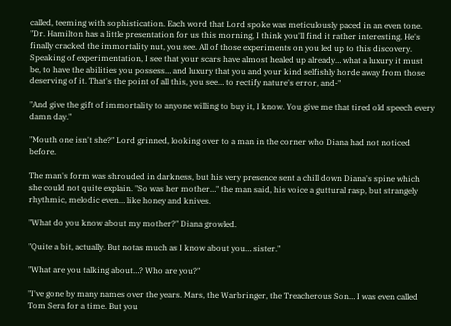called, teeming with sophistication. Each word that Lord spoke was meticulously paced in an even tone. "Dr. Hamilton has a little presentation for us this morning, I think you'll find it rather interesting. He's finally cracked the immortality nut, you see. All of those experiments on you led up to this discovery. Speaking of experimentation, I see that your scars have almost healed up already… what a luxury it must be, to have the abilities you possess… and luxury that you and your kind selfishly horde away from those deserving of it. That's the point of all this, you see… to rectify nature's error, and-"

"And give the gift of immortality to anyone willing to buy it, I know. You give me that tired old speech every damn day."

"Mouth one isn't she?" Lord grinned, looking over to a man in the corner who Diana had not noticed before.

The man's form was shrouded in darkness, but his very presence sent a chill down Diana's spine which she could not quite explain. "So was her mother…" the man said, his voice a guttural rasp, but strangely rhythmic, melodic even… like honey and knives.

"What do you know about my mother?" Diana growled.

"Quite a bit, actually. But notas much as I know about you… sister."

"What are you talking about…? Who are you?"

"I've gone by many names over the years. Mars, the Warbringer, the Treacherous Son… I was even called Tom Sera for a time. But you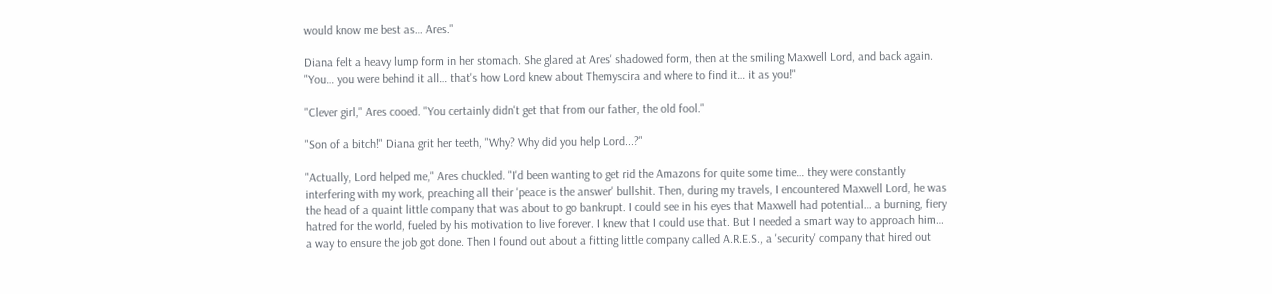would know me best as… Ares."

Diana felt a heavy lump form in her stomach. She glared at Ares' shadowed form, then at the smiling Maxwell Lord, and back again. "You… you were behind it all… that's how Lord knew about Themyscira and where to find it… it as you!"

"Clever girl," Ares cooed. "You certainly didn't get that from our father, the old fool."

"Son of a bitch!" Diana grit her teeth, "Why? Why did you help Lord...?"

"Actually, Lord helped me," Ares chuckled. "I'd been wanting to get rid the Amazons for quite some time… they were constantly interfering with my work, preaching all their 'peace is the answer' bullshit. Then, during my travels, I encountered Maxwell Lord, he was the head of a quaint little company that was about to go bankrupt. I could see in his eyes that Maxwell had potential… a burning, fiery hatred for the world, fueled by his motivation to live forever. I knew that I could use that. But I needed a smart way to approach him… a way to ensure the job got done. Then I found out about a fitting little company called A.R.E.S., a 'security' company that hired out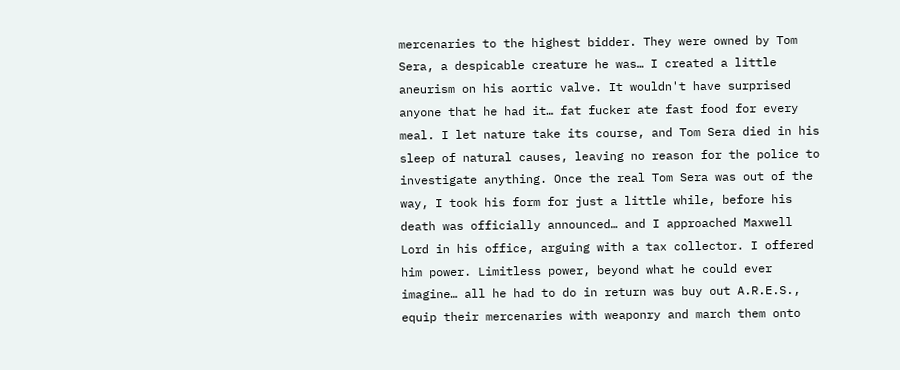mercenaries to the highest bidder. They were owned by Tom Sera, a despicable creature he was… I created a little aneurism on his aortic valve. It wouldn't have surprised anyone that he had it… fat fucker ate fast food for every meal. I let nature take its course, and Tom Sera died in his sleep of natural causes, leaving no reason for the police to investigate anything. Once the real Tom Sera was out of the way, I took his form for just a little while, before his death was officially announced… and I approached Maxwell Lord in his office, arguing with a tax collector. I offered him power. Limitless power, beyond what he could ever imagine… all he had to do in return was buy out A.R.E.S., equip their mercenaries with weaponry and march them onto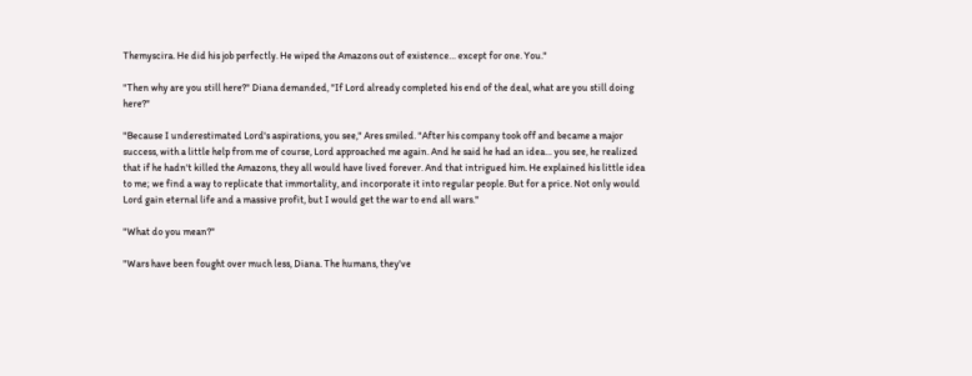Themyscira. He did his job perfectly. He wiped the Amazons out of existence… except for one. You."

"Then why are you still here?" Diana demanded, "If Lord already completed his end of the deal, what are you still doing here?"

"Because I underestimated Lord's aspirations, you see," Ares smiled. "After his company took off and became a major success, with a little help from me of course, Lord approached me again. And he said he had an idea… you see, he realized that if he hadn't killed the Amazons, they all would have lived forever. And that intrigued him. He explained his little idea to me; we find a way to replicate that immortality, and incorporate it into regular people. But for a price. Not only would Lord gain eternal life and a massive profit, but I would get the war to end all wars."

"What do you mean?"

"Wars have been fought over much less, Diana. The humans, they've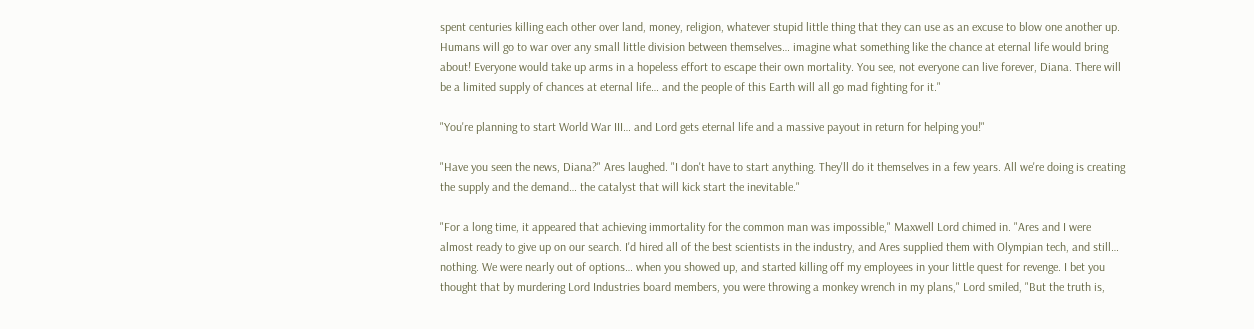spent centuries killing each other over land, money, religion, whatever stupid little thing that they can use as an excuse to blow one another up. Humans will go to war over any small little division between themselves… imagine what something like the chance at eternal life would bring about! Everyone would take up arms in a hopeless effort to escape their own mortality. You see, not everyone can live forever, Diana. There will be a limited supply of chances at eternal life… and the people of this Earth will all go mad fighting for it."

"You're planning to start World War III… and Lord gets eternal life and a massive payout in return for helping you!"

"Have you seen the news, Diana?" Ares laughed. "I don't have to start anything. They'll do it themselves in a few years. All we're doing is creating the supply and the demand… the catalyst that will kick start the inevitable."

"For a long time, it appeared that achieving immortality for the common man was impossible," Maxwell Lord chimed in. "Ares and I were almost ready to give up on our search. I'd hired all of the best scientists in the industry, and Ares supplied them with Olympian tech, and still… nothing. We were nearly out of options… when you showed up, and started killing off my employees in your little quest for revenge. I bet you thought that by murdering Lord Industries board members, you were throwing a monkey wrench in my plans," Lord smiled, "But the truth is,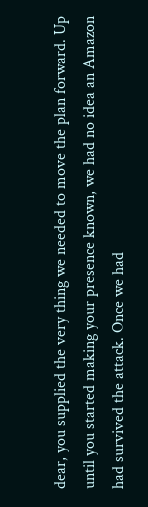dear, you supplied the very thing we needed to move the plan forward. Up until you started making your presence known, we had no idea an Amazon had survived the attack. Once we had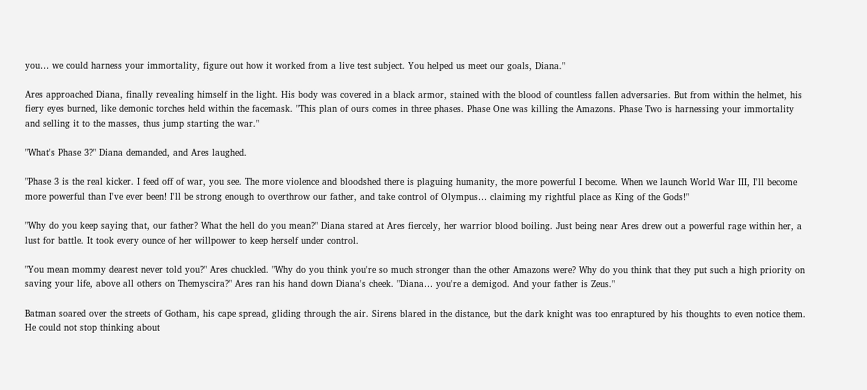you… we could harness your immortality, figure out how it worked from a live test subject. You helped us meet our goals, Diana."

Ares approached Diana, finally revealing himself in the light. His body was covered in a black armor, stained with the blood of countless fallen adversaries. But from within the helmet, his fiery eyes burned, like demonic torches held within the facemask. "This plan of ours comes in three phases. Phase One was killing the Amazons. Phase Two is harnessing your immortality and selling it to the masses, thus jump starting the war."

"What's Phase 3?" Diana demanded, and Ares laughed.

"Phase 3 is the real kicker. I feed off of war, you see. The more violence and bloodshed there is plaguing humanity, the more powerful I become. When we launch World War III, I'll become more powerful than I've ever been! I'll be strong enough to overthrow our father, and take control of Olympus… claiming my rightful place as King of the Gods!"

"Why do you keep saying that, our father? What the hell do you mean?" Diana stared at Ares fiercely, her warrior blood boiling. Just being near Ares drew out a powerful rage within her, a lust for battle. It took every ounce of her willpower to keep herself under control.

"You mean mommy dearest never told you?" Ares chuckled. "Why do you think you're so much stronger than the other Amazons were? Why do you think that they put such a high priority on saving your life, above all others on Themyscira?" Ares ran his hand down Diana's cheek. "Diana… you're a demigod. And your father is Zeus."

Batman soared over the streets of Gotham, his cape spread, gliding through the air. Sirens blared in the distance, but the dark knight was too enraptured by his thoughts to even notice them. He could not stop thinking about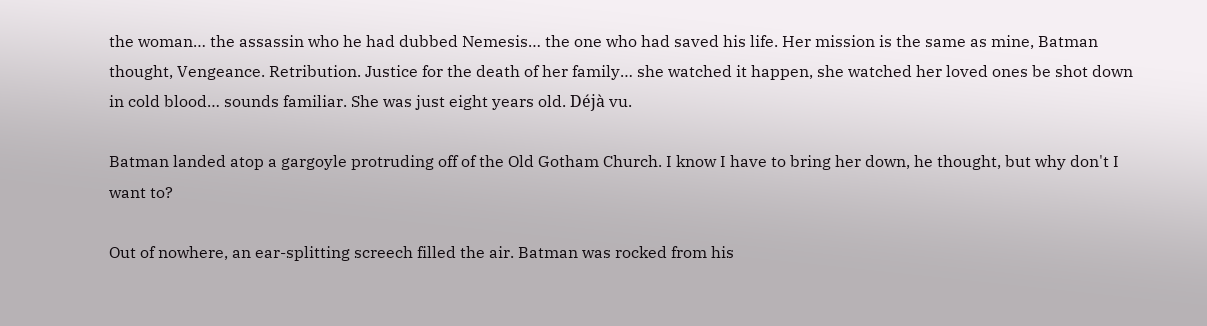the woman… the assassin who he had dubbed Nemesis… the one who had saved his life. Her mission is the same as mine, Batman thought, Vengeance. Retribution. Justice for the death of her family… she watched it happen, she watched her loved ones be shot down in cold blood… sounds familiar. She was just eight years old. Déjà vu.

Batman landed atop a gargoyle protruding off of the Old Gotham Church. I know I have to bring her down, he thought, but why don't I want to?

Out of nowhere, an ear-splitting screech filled the air. Batman was rocked from his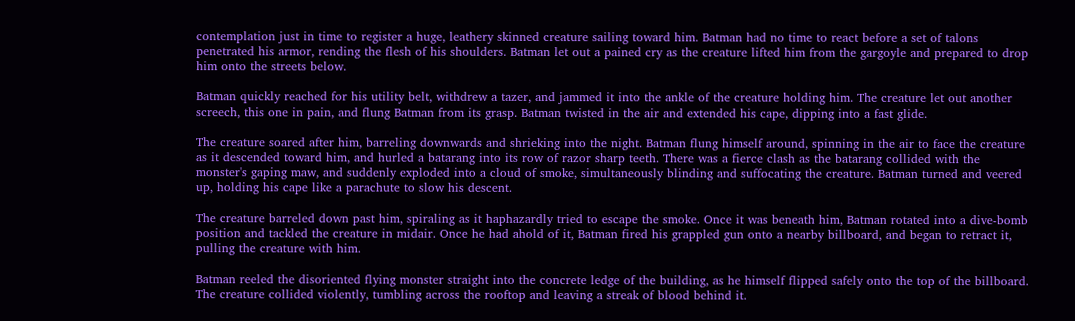contemplation just in time to register a huge, leathery skinned creature sailing toward him. Batman had no time to react before a set of talons penetrated his armor, rending the flesh of his shoulders. Batman let out a pained cry as the creature lifted him from the gargoyle and prepared to drop him onto the streets below.

Batman quickly reached for his utility belt, withdrew a tazer, and jammed it into the ankle of the creature holding him. The creature let out another screech, this one in pain, and flung Batman from its grasp. Batman twisted in the air and extended his cape, dipping into a fast glide.

The creature soared after him, barreling downwards and shrieking into the night. Batman flung himself around, spinning in the air to face the creature as it descended toward him, and hurled a batarang into its row of razor sharp teeth. There was a fierce clash as the batarang collided with the monster's gaping maw, and suddenly exploded into a cloud of smoke, simultaneously blinding and suffocating the creature. Batman turned and veered up, holding his cape like a parachute to slow his descent.

The creature barreled down past him, spiraling as it haphazardly tried to escape the smoke. Once it was beneath him, Batman rotated into a dive-bomb position and tackled the creature in midair. Once he had ahold of it, Batman fired his grappled gun onto a nearby billboard, and began to retract it, pulling the creature with him.

Batman reeled the disoriented flying monster straight into the concrete ledge of the building, as he himself flipped safely onto the top of the billboard. The creature collided violently, tumbling across the rooftop and leaving a streak of blood behind it.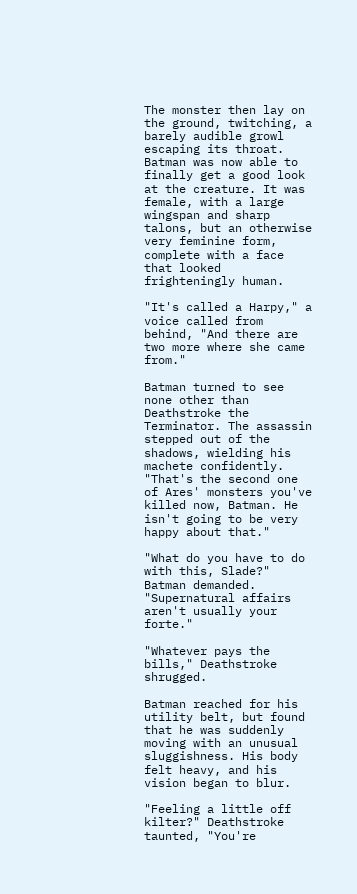The monster then lay on the ground, twitching, a barely audible growl escaping its throat. Batman was now able to finally get a good look at the creature. It was female, with a large wingspan and sharp talons, but an otherwise very feminine form, complete with a face that looked frighteningly human.

"It's called a Harpy," a voice called from behind, "And there are two more where she came from."

Batman turned to see none other than Deathstroke the Terminator. The assassin stepped out of the shadows, wielding his machete confidently. "That's the second one of Ares' monsters you've killed now, Batman. He isn't going to be very happy about that."

"What do you have to do with this, Slade?" Batman demanded. "Supernatural affairs aren't usually your forte."

"Whatever pays the bills," Deathstroke shrugged.

Batman reached for his utility belt, but found that he was suddenly moving with an unusual sluggishness. His body felt heavy, and his vision began to blur.

"Feeling a little off kilter?" Deathstroke taunted, "You're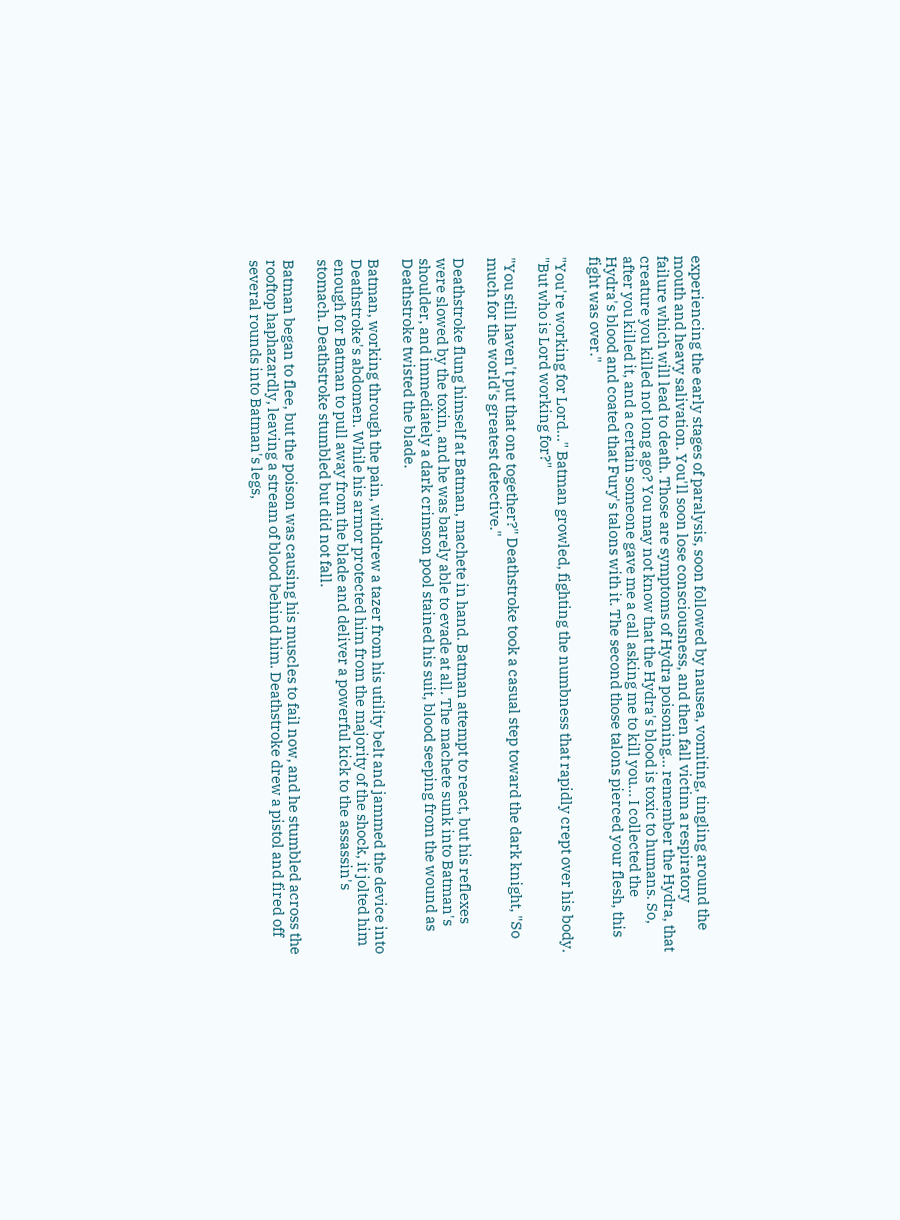experiencing the early stages of paralysis, soon followed by nausea, vomiting, tingling around the mouth and heavy salivation. You'll soon lose consciousness, and then fall victim a respiratory failure which will lead to death. Those are symptoms of Hydra poisoning… remember the Hydra, that creature you killed not long ago? You may not know that the Hydra's blood is toxic to humans. So, after you killed it, and a certain someone gave me a call asking me to kill you… I collected the Hydra's blood and coated that Fury's talons with it. The second those talons pierced your flesh, this fight was over."

"You're working for Lord…" Batman growled, fighting the numbness that rapidly crept over his body. "But who is Lord working for?"

"You still haven't put that one together?" Deathstroke took a casual step toward the dark knight, "So much for the world's greatest detective."

Deathstroke flung himself at Batman, machete in hand. Batman attempt to react, but his reflexes were slowed by the toxin, and he was barely able to evade at all. The machete sunk into Batman's shoulder, and immediately a dark crimson pool stained his suit, blood seeping from the wound as Deathstroke twisted the blade.

Batman, working through the pain, withdrew a tazer from his utility belt and jammed the device into Deathstroke's abdomen. While his armor protected him from the majority of the shock, it jolted him enough for Batman to pull away from the blade and deliver a powerful kick to the assassin's stomach. Deathstroke stumbled but did not fall.

Batman began to flee, but the poison was causing his muscles to fail now, and he stumbled across the rooftop haphazardly, leaving a stream of blood behind him. Deathstroke drew a pistol and fired off several rounds into Batman's legs,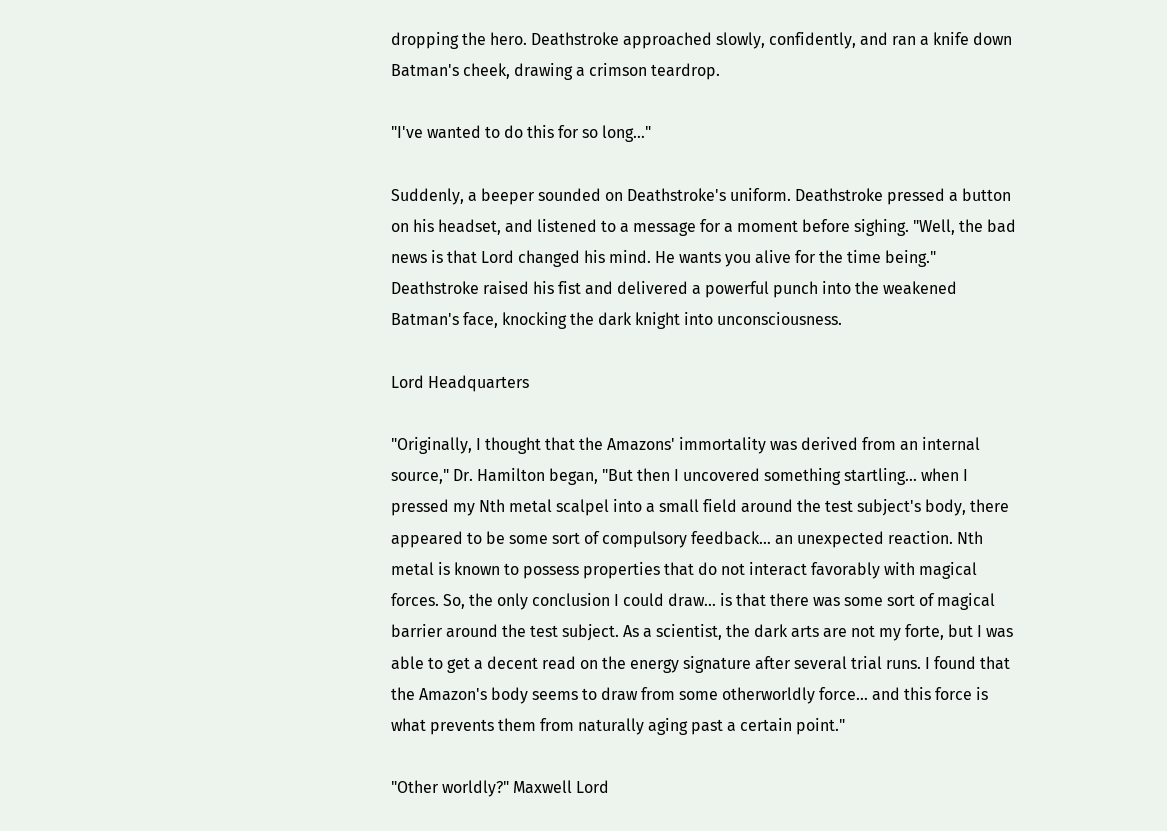dropping the hero. Deathstroke approached slowly, confidently, and ran a knife down Batman's cheek, drawing a crimson teardrop.

"I've wanted to do this for so long…"

Suddenly, a beeper sounded on Deathstroke's uniform. Deathstroke pressed a button on his headset, and listened to a message for a moment before sighing. "Well, the bad news is that Lord changed his mind. He wants you alive for the time being." Deathstroke raised his fist and delivered a powerful punch into the weakened Batman's face, knocking the dark knight into unconsciousness.

Lord Headquarters

"Originally, I thought that the Amazons' immortality was derived from an internal source," Dr. Hamilton began, "But then I uncovered something startling… when I pressed my Nth metal scalpel into a small field around the test subject's body, there appeared to be some sort of compulsory feedback… an unexpected reaction. Nth metal is known to possess properties that do not interact favorably with magical forces. So, the only conclusion I could draw… is that there was some sort of magical barrier around the test subject. As a scientist, the dark arts are not my forte, but I was able to get a decent read on the energy signature after several trial runs. I found that the Amazon's body seems to draw from some otherworldly force… and this force is what prevents them from naturally aging past a certain point."

"Other worldly?" Maxwell Lord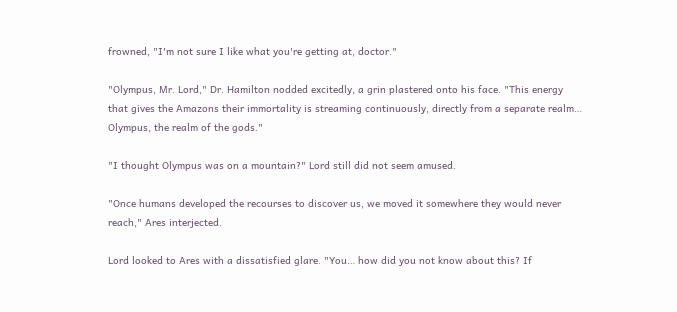frowned, "I'm not sure I like what you're getting at, doctor."

"Olympus, Mr. Lord," Dr. Hamilton nodded excitedly, a grin plastered onto his face. "This energy that gives the Amazons their immortality is streaming continuously, directly from a separate realm… Olympus, the realm of the gods."

"I thought Olympus was on a mountain?" Lord still did not seem amused.

"Once humans developed the recourses to discover us, we moved it somewhere they would never reach," Ares interjected.

Lord looked to Ares with a dissatisfied glare. "You… how did you not know about this? If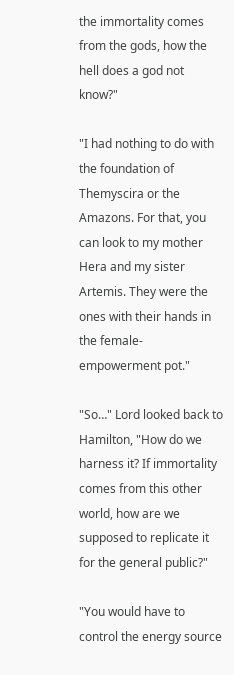the immortality comes from the gods, how the hell does a god not know?"

"I had nothing to do with the foundation of Themyscira or the Amazons. For that, you can look to my mother Hera and my sister Artemis. They were the ones with their hands in the female-empowerment pot."

"So…" Lord looked back to Hamilton, "How do we harness it? If immortality comes from this other world, how are we supposed to replicate it for the general public?"

"You would have to control the energy source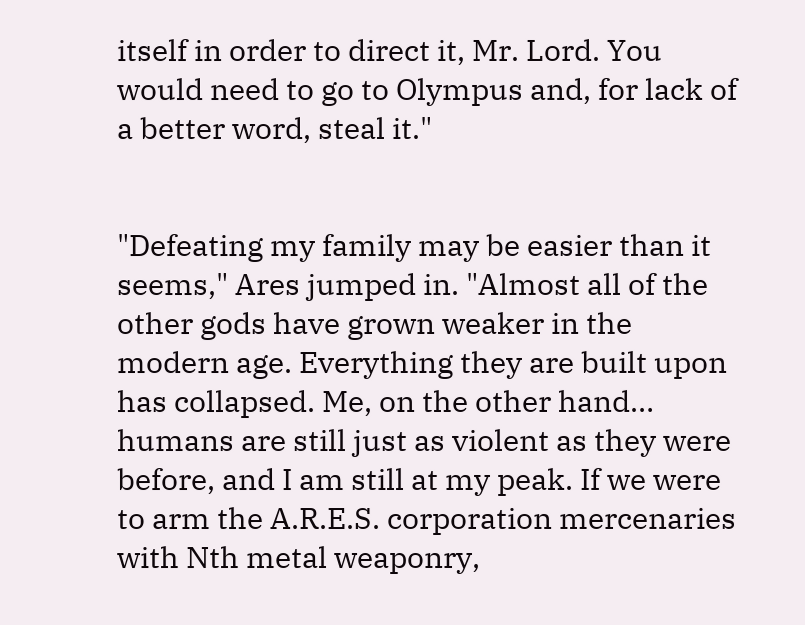itself in order to direct it, Mr. Lord. You would need to go to Olympus and, for lack of a better word, steal it."


"Defeating my family may be easier than it seems," Ares jumped in. "Almost all of the other gods have grown weaker in the modern age. Everything they are built upon has collapsed. Me, on the other hand… humans are still just as violent as they were before, and I am still at my peak. If we were to arm the A.R.E.S. corporation mercenaries with Nth metal weaponry,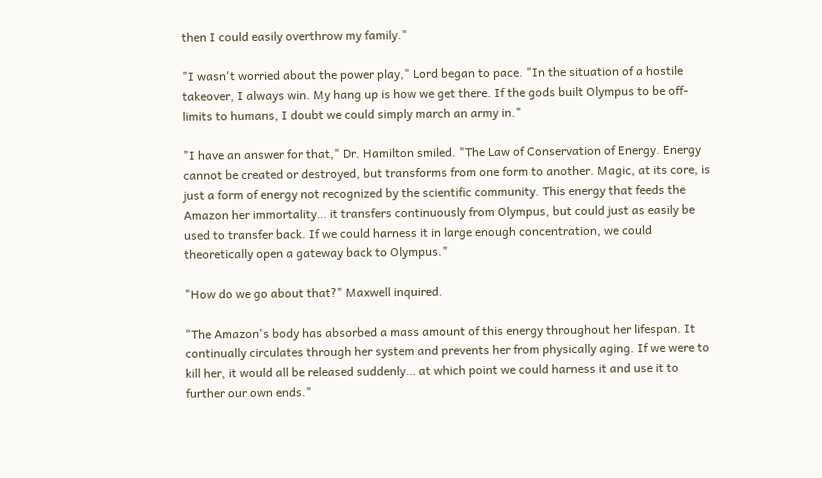then I could easily overthrow my family."

"I wasn't worried about the power play," Lord began to pace. "In the situation of a hostile takeover, I always win. My hang up is how we get there. If the gods built Olympus to be off-limits to humans, I doubt we could simply march an army in."

"I have an answer for that," Dr. Hamilton smiled. "The Law of Conservation of Energy. Energy cannot be created or destroyed, but transforms from one form to another. Magic, at its core, is just a form of energy not recognized by the scientific community. This energy that feeds the Amazon her immortality… it transfers continuously from Olympus, but could just as easily be used to transfer back. If we could harness it in large enough concentration, we could theoretically open a gateway back to Olympus."

"How do we go about that?" Maxwell inquired.

"The Amazon's body has absorbed a mass amount of this energy throughout her lifespan. It continually circulates through her system and prevents her from physically aging. If we were to kill her, it would all be released suddenly… at which point we could harness it and use it to further our own ends."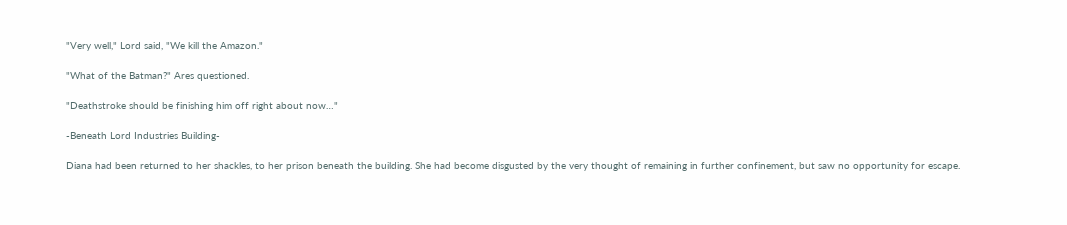"Very well," Lord said, "We kill the Amazon."

"What of the Batman?" Ares questioned.

"Deathstroke should be finishing him off right about now…"

-Beneath Lord Industries Building-

Diana had been returned to her shackles, to her prison beneath the building. She had become disgusted by the very thought of remaining in further confinement, but saw no opportunity for escape.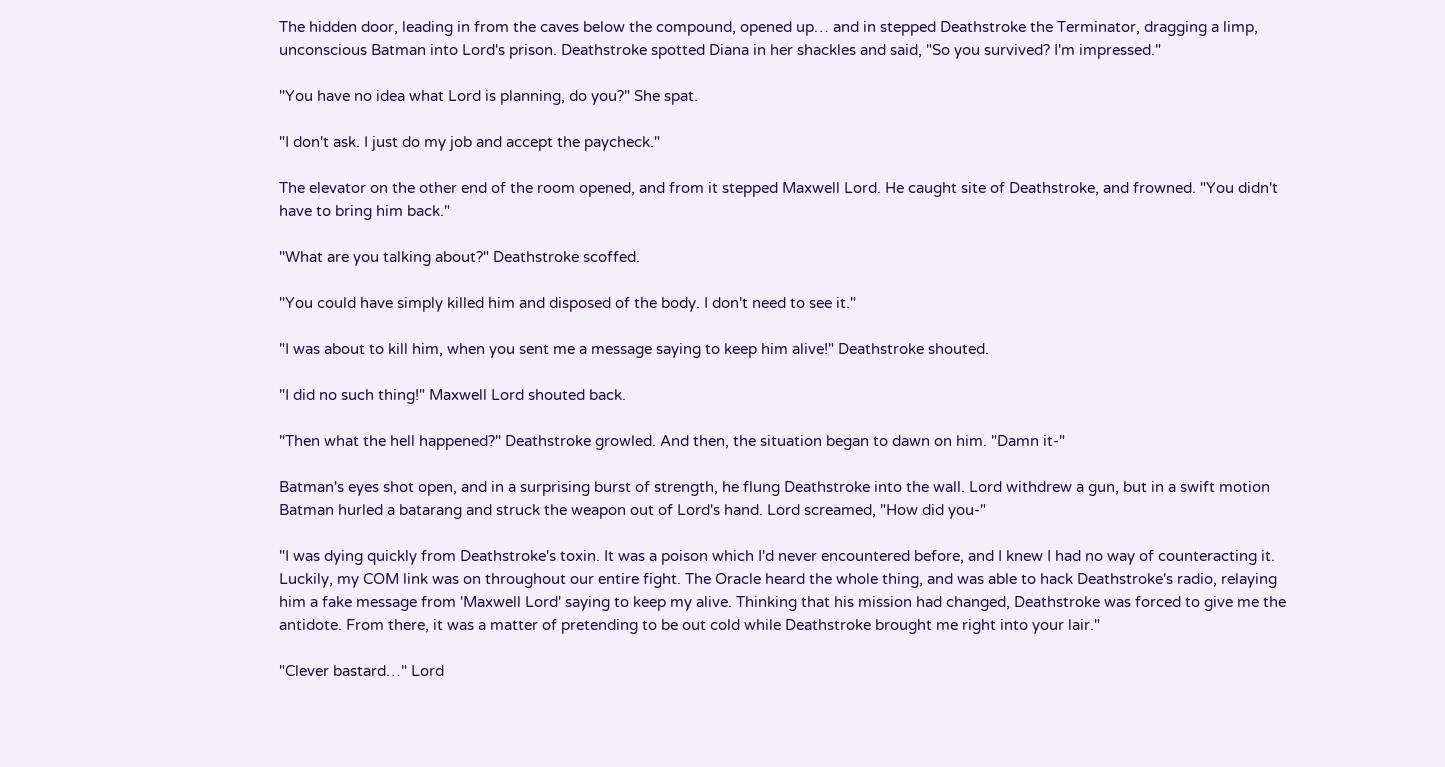The hidden door, leading in from the caves below the compound, opened up… and in stepped Deathstroke the Terminator, dragging a limp, unconscious Batman into Lord's prison. Deathstroke spotted Diana in her shackles and said, "So you survived? I'm impressed."

"You have no idea what Lord is planning, do you?" She spat.

"I don't ask. I just do my job and accept the paycheck."

The elevator on the other end of the room opened, and from it stepped Maxwell Lord. He caught site of Deathstroke, and frowned. "You didn't have to bring him back."

"What are you talking about?" Deathstroke scoffed.

"You could have simply killed him and disposed of the body. I don't need to see it."

"I was about to kill him, when you sent me a message saying to keep him alive!" Deathstroke shouted.

"I did no such thing!" Maxwell Lord shouted back.

"Then what the hell happened?" Deathstroke growled. And then, the situation began to dawn on him. "Damn it-"

Batman's eyes shot open, and in a surprising burst of strength, he flung Deathstroke into the wall. Lord withdrew a gun, but in a swift motion Batman hurled a batarang and struck the weapon out of Lord's hand. Lord screamed, "How did you-"

"I was dying quickly from Deathstroke's toxin. It was a poison which I'd never encountered before, and I knew I had no way of counteracting it. Luckily, my COM link was on throughout our entire fight. The Oracle heard the whole thing, and was able to hack Deathstroke's radio, relaying him a fake message from 'Maxwell Lord' saying to keep my alive. Thinking that his mission had changed, Deathstroke was forced to give me the antidote. From there, it was a matter of pretending to be out cold while Deathstroke brought me right into your lair."

"Clever bastard…" Lord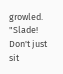growled. "Slade! Don't just sit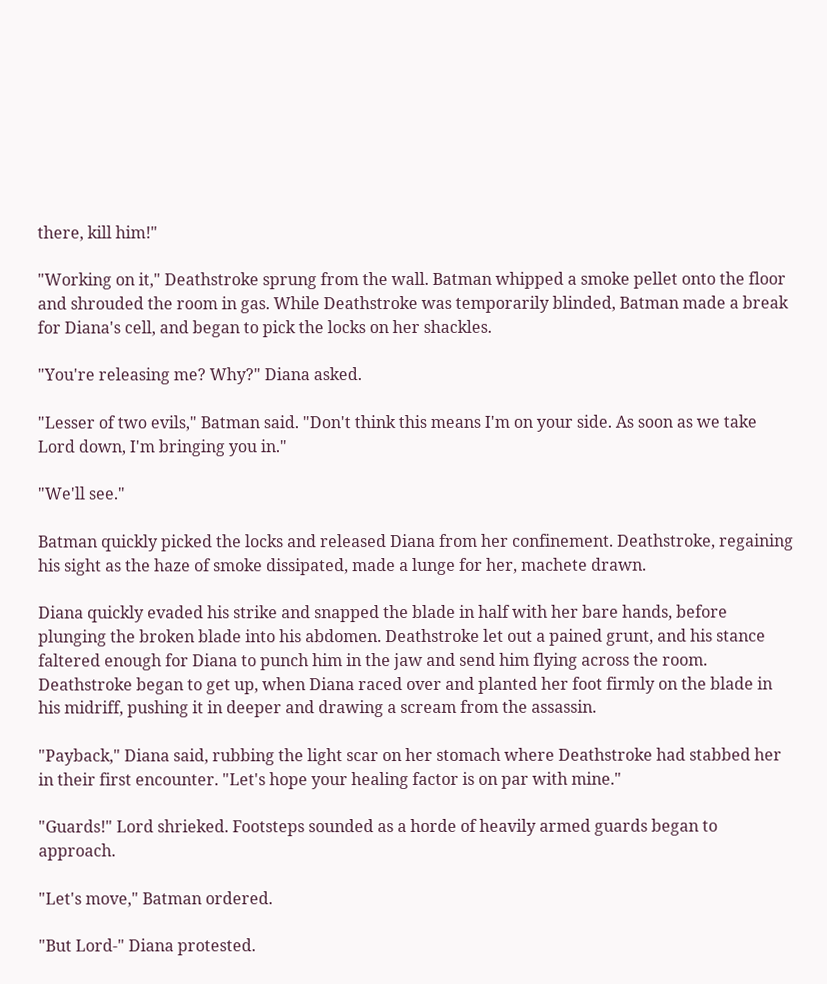there, kill him!"

"Working on it," Deathstroke sprung from the wall. Batman whipped a smoke pellet onto the floor and shrouded the room in gas. While Deathstroke was temporarily blinded, Batman made a break for Diana's cell, and began to pick the locks on her shackles.

"You're releasing me? Why?" Diana asked.

"Lesser of two evils," Batman said. "Don't think this means I'm on your side. As soon as we take Lord down, I'm bringing you in."

"We'll see."

Batman quickly picked the locks and released Diana from her confinement. Deathstroke, regaining his sight as the haze of smoke dissipated, made a lunge for her, machete drawn.

Diana quickly evaded his strike and snapped the blade in half with her bare hands, before plunging the broken blade into his abdomen. Deathstroke let out a pained grunt, and his stance faltered enough for Diana to punch him in the jaw and send him flying across the room. Deathstroke began to get up, when Diana raced over and planted her foot firmly on the blade in his midriff, pushing it in deeper and drawing a scream from the assassin.

"Payback," Diana said, rubbing the light scar on her stomach where Deathstroke had stabbed her in their first encounter. "Let's hope your healing factor is on par with mine."

"Guards!" Lord shrieked. Footsteps sounded as a horde of heavily armed guards began to approach.

"Let's move," Batman ordered.

"But Lord-" Diana protested.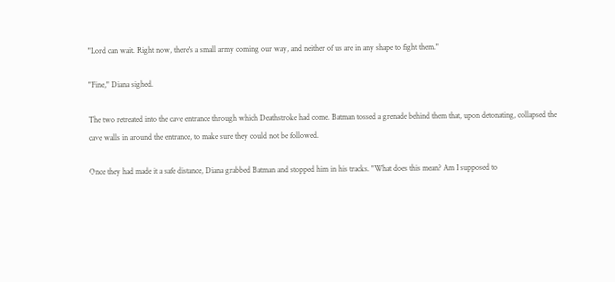"Lord can wait. Right now, there's a small army coming our way, and neither of us are in any shape to fight them."

"Fine," Diana sighed.

The two retreated into the cave entrance through which Deathstroke had come. Batman tossed a grenade behind them that, upon detonating, collapsed the cave walls in around the entrance, to make sure they could not be followed.

Once they had made it a safe distance, Diana grabbed Batman and stopped him in his tracks. "What does this mean? Am I supposed to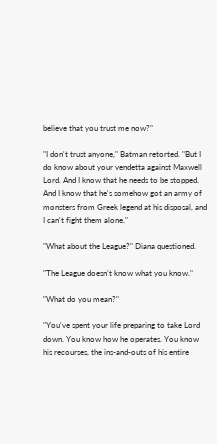believe that you trust me now?"

"I don't trust anyone," Batman retorted. "But I do know about your vendetta against Maxwell Lord. And I know that he needs to be stopped. And I know that he's somehow got an army of monsters from Greek legend at his disposal, and I can't fight them alone."

"What about the League?" Diana questioned.

"The League doesn't know what you know."

"What do you mean?"

"You've spent your life preparing to take Lord down. You know how he operates. You know his recourses, the ins-and-outs of his entire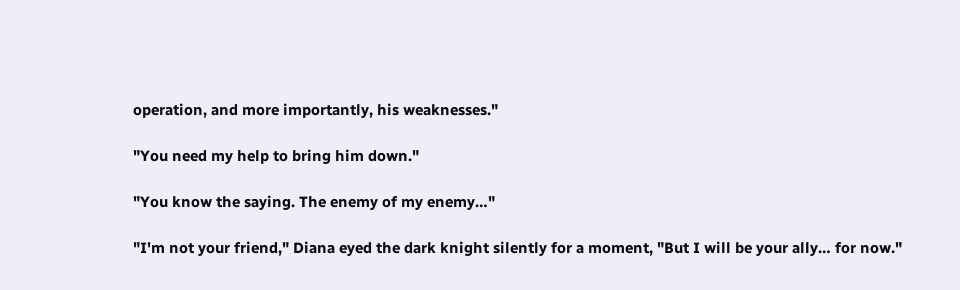operation, and more importantly, his weaknesses."

"You need my help to bring him down."

"You know the saying. The enemy of my enemy…"

"I'm not your friend," Diana eyed the dark knight silently for a moment, "But I will be your ally… for now."